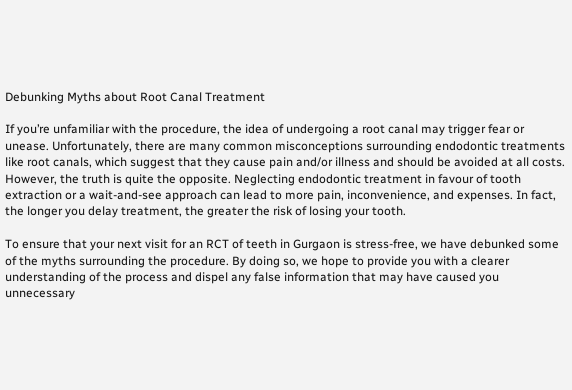Debunking Myths about Root Canal Treatment

If you’re unfamiliar with the procedure, the idea of undergoing a root canal may trigger fear or unease. Unfortunately, there are many common misconceptions surrounding endodontic treatments like root canals, which suggest that they cause pain and/or illness and should be avoided at all costs. However, the truth is quite the opposite. Neglecting endodontic treatment in favour of tooth extraction or a wait-and-see approach can lead to more pain, inconvenience, and expenses. In fact, the longer you delay treatment, the greater the risk of losing your tooth.

To ensure that your next visit for an RCT of teeth in Gurgaon is stress-free, we have debunked some of the myths surrounding the procedure. By doing so, we hope to provide you with a clearer understanding of the process and dispel any false information that may have caused you unnecessary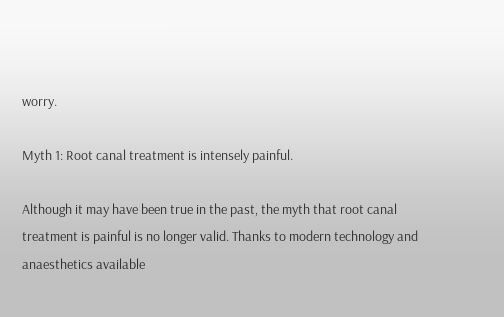worry.

Myth 1: Root canal treatment is intensely painful.

Although it may have been true in the past, the myth that root canal treatment is painful is no longer valid. Thanks to modern technology and anaesthetics available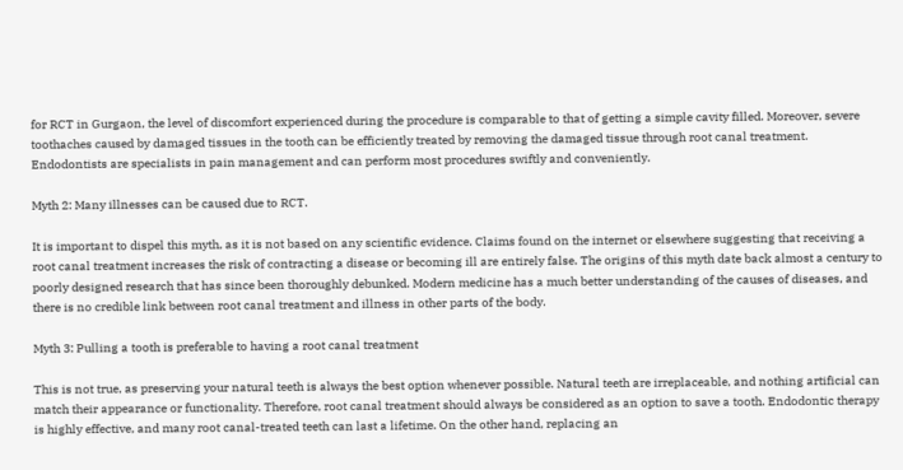for RCT in Gurgaon, the level of discomfort experienced during the procedure is comparable to that of getting a simple cavity filled. Moreover, severe toothaches caused by damaged tissues in the tooth can be efficiently treated by removing the damaged tissue through root canal treatment. Endodontists are specialists in pain management and can perform most procedures swiftly and conveniently.

Myth 2: Many illnesses can be caused due to RCT.

It is important to dispel this myth, as it is not based on any scientific evidence. Claims found on the internet or elsewhere suggesting that receiving a root canal treatment increases the risk of contracting a disease or becoming ill are entirely false. The origins of this myth date back almost a century to poorly designed research that has since been thoroughly debunked. Modern medicine has a much better understanding of the causes of diseases, and there is no credible link between root canal treatment and illness in other parts of the body.

Myth 3: Pulling a tooth is preferable to having a root canal treatment

This is not true, as preserving your natural teeth is always the best option whenever possible. Natural teeth are irreplaceable, and nothing artificial can match their appearance or functionality. Therefore, root canal treatment should always be considered as an option to save a tooth. Endodontic therapy is highly effective, and many root canal-treated teeth can last a lifetime. On the other hand, replacing an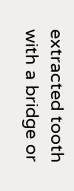extracted tooth with a bridge or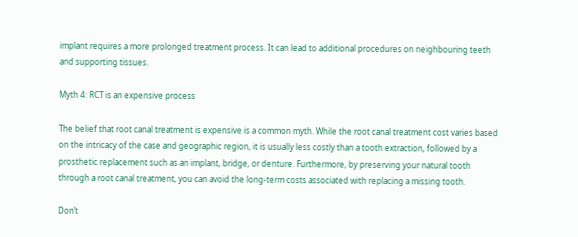implant requires a more prolonged treatment process. It can lead to additional procedures on neighbouring teeth and supporting tissues.

Myth 4: RCT is an expensive process

The belief that root canal treatment is expensive is a common myth. While the root canal treatment cost varies based on the intricacy of the case and geographic region, it is usually less costly than a tooth extraction, followed by a prosthetic replacement such as an implant, bridge, or denture. Furthermore, by preserving your natural tooth through a root canal treatment, you can avoid the long-term costs associated with replacing a missing tooth.

Don’t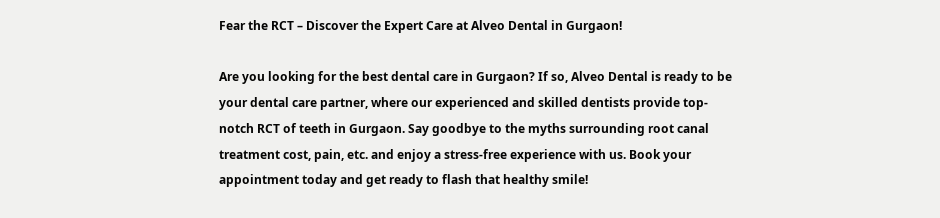Fear the RCT – Discover the Expert Care at Alveo Dental in Gurgaon!

Are you looking for the best dental care in Gurgaon? If so, Alveo Dental is ready to be your dental care partner, where our experienced and skilled dentists provide top-notch RCT of teeth in Gurgaon. Say goodbye to the myths surrounding root canal treatment cost, pain, etc. and enjoy a stress-free experience with us. Book your appointment today and get ready to flash that healthy smile!